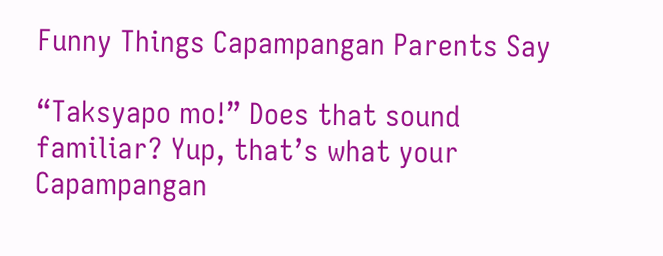Funny Things Capampangan Parents Say

“Taksyapo mo!” Does that sound familiar? Yup, that’s what your Capampangan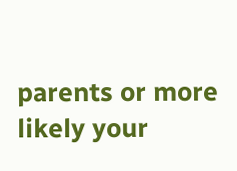parents or more likely your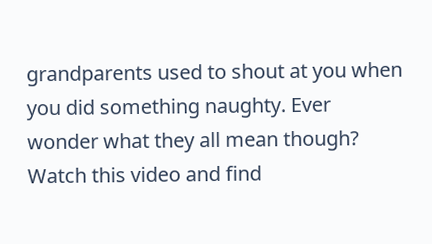grandparents used to shout at you when you did something naughty. Ever wonder what they all mean though? Watch this video and find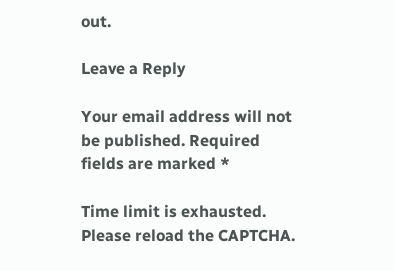out.

Leave a Reply

Your email address will not be published. Required fields are marked *

Time limit is exhausted. Please reload the CAPTCHA.